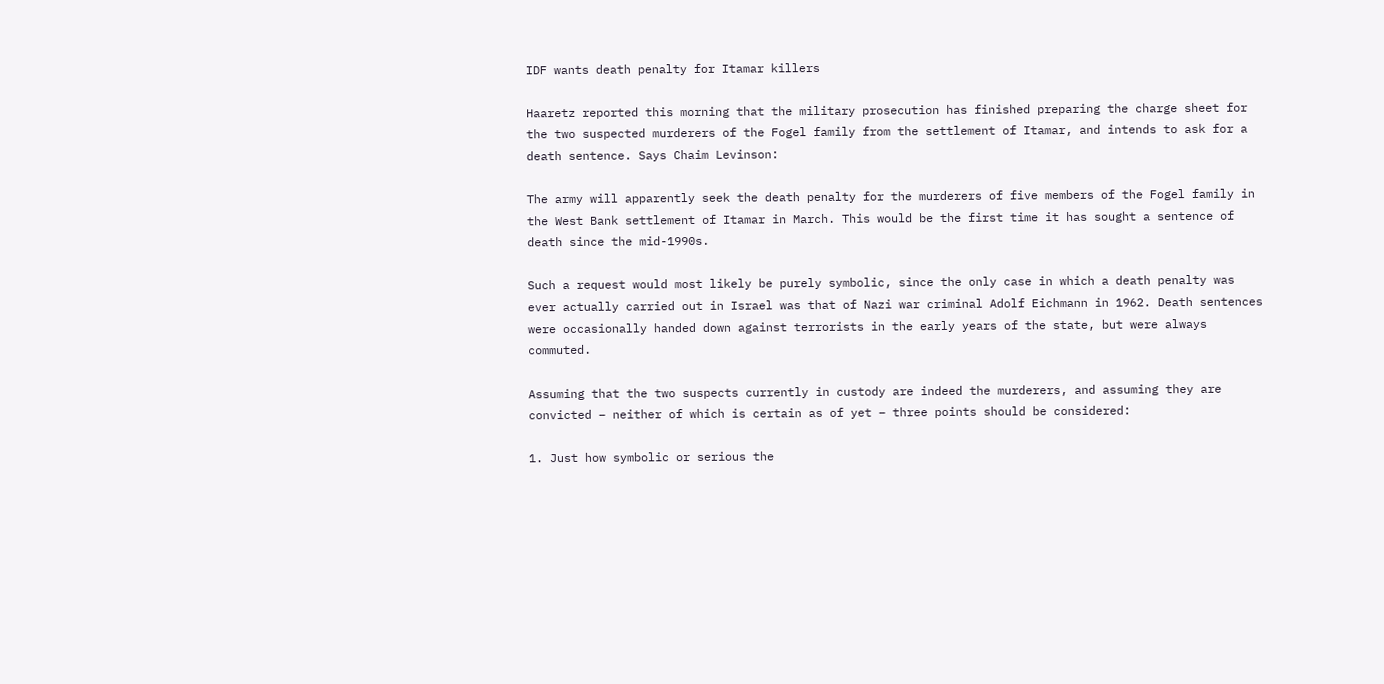IDF wants death penalty for Itamar killers

Haaretz reported this morning that the military prosecution has finished preparing the charge sheet for the two suspected murderers of the Fogel family from the settlement of Itamar, and intends to ask for a death sentence. Says Chaim Levinson:

The army will apparently seek the death penalty for the murderers of five members of the Fogel family in the West Bank settlement of Itamar in March. This would be the first time it has sought a sentence of death since the mid-1990s.

Such a request would most likely be purely symbolic, since the only case in which a death penalty was ever actually carried out in Israel was that of Nazi war criminal Adolf Eichmann in 1962. Death sentences were occasionally handed down against terrorists in the early years of the state, but were always commuted.

Assuming that the two suspects currently in custody are indeed the murderers, and assuming they are convicted – neither of which is certain as of yet – three points should be considered:

1. Just how symbolic or serious the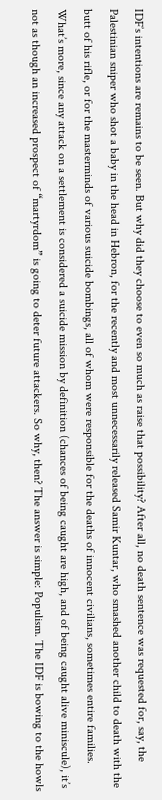IDF’s intentions are remains to be seen. But why did they choose to even so much as raise that possibility? After all, no death sentence was requested for, say, the Palestinian sniper who shot a baby in the head in Hebron, for the recently and most unnecessarily released Samir Kuntar, who smashed another child to death with the butt of his rifle, or for the masterminds of various suicide bombings, all of whom were responsible for the deaths of innocent civilians, sometimes entire families. What’s more, since any attack on a settlement is considered a suicide mission by definition (chances of being caught are high, and of being caught alive miniscule), it’s not as though an increased prospect of “martyrdom” is going to deter future attackers. So why, then? The answer is simple: Populism. The IDF is bowing to the howls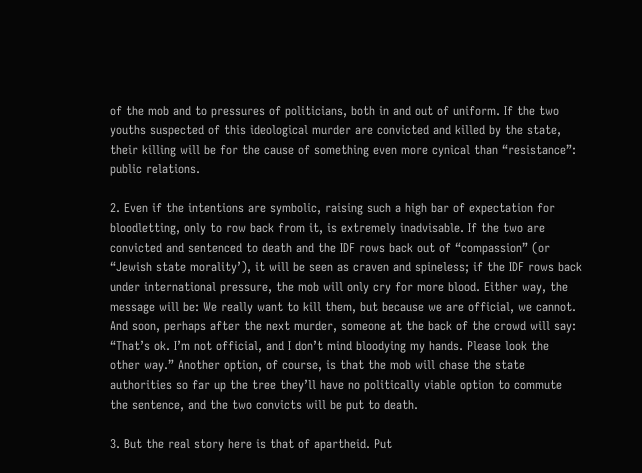of the mob and to pressures of politicians, both in and out of uniform. If the two youths suspected of this ideological murder are convicted and killed by the state, their killing will be for the cause of something even more cynical than “resistance”: public relations.

2. Even if the intentions are symbolic, raising such a high bar of expectation for bloodletting, only to row back from it, is extremely inadvisable. If the two are convicted and sentenced to death and the IDF rows back out of “compassion” (or “Jewish state morality’), it will be seen as craven and spineless; if the IDF rows back under international pressure, the mob will only cry for more blood. Either way, the message will be: We really want to kill them, but because we are official, we cannot.  And soon, perhaps after the next murder, someone at the back of the crowd will say: “That’s ok. I’m not official, and I don’t mind bloodying my hands. Please look the other way.” Another option, of course, is that the mob will chase the state authorities so far up the tree they’ll have no politically viable option to commute the sentence, and the two convicts will be put to death.

3. But the real story here is that of apartheid. Put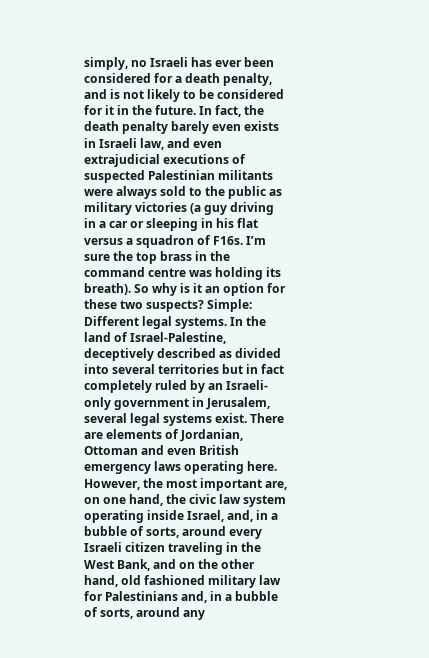simply, no Israeli has ever been considered for a death penalty, and is not likely to be considered for it in the future. In fact, the death penalty barely even exists in Israeli law, and even extrajudicial executions of suspected Palestinian militants were always sold to the public as military victories (a guy driving in a car or sleeping in his flat versus a squadron of F16s. I’m sure the top brass in the command centre was holding its breath). So why is it an option for these two suspects? Simple: Different legal systems. In the land of Israel-Palestine, deceptively described as divided into several territories but in fact completely ruled by an Israeli-only government in Jerusalem, several legal systems exist. There are elements of Jordanian, Ottoman and even British emergency laws operating here. However, the most important are, on one hand, the civic law system operating inside Israel, and, in a bubble of sorts, around every Israeli citizen traveling in the West Bank, and on the other hand, old fashioned military law for Palestinians and, in a bubble of sorts, around any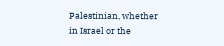Palestinian, whether in Israel or the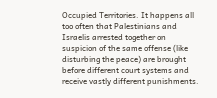Occupied Territories. It happens all too often that Palestinians and Israelis arrested together on suspicion of the same offense (like disturbing the peace) are brought before different court systems and receive vastly different punishments.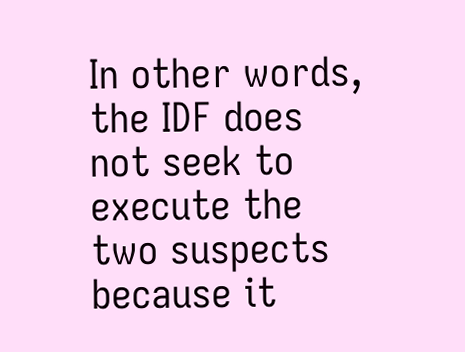In other words, the IDF does not seek to execute the two suspects because it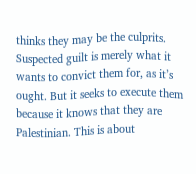thinks they may be the culprits. Suspected guilt is merely what it wants to convict them for, as it’s ought. But it seeks to execute them because it knows that they are Palestinian. This is about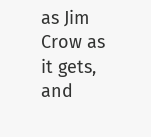as Jim Crow as it gets, and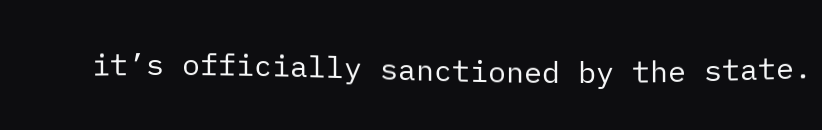it’s officially sanctioned by the state.